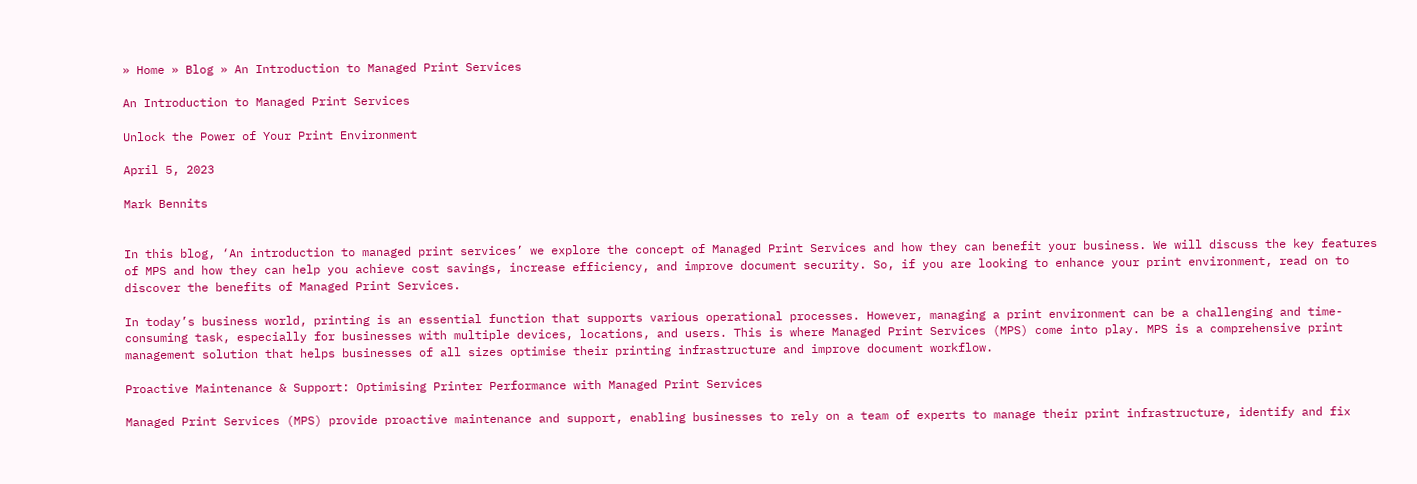» Home » Blog » An Introduction to Managed Print Services

An Introduction to Managed Print Services

Unlock the Power of Your Print Environment

April 5, 2023

Mark Bennits


In this blog, ‘An introduction to managed print services’ we explore the concept of Managed Print Services and how they can benefit your business. We will discuss the key features of MPS and how they can help you achieve cost savings, increase efficiency, and improve document security. So, if you are looking to enhance your print environment, read on to discover the benefits of Managed Print Services.

In today’s business world, printing is an essential function that supports various operational processes. However, managing a print environment can be a challenging and time-consuming task, especially for businesses with multiple devices, locations, and users. This is where Managed Print Services (MPS) come into play. MPS is a comprehensive print management solution that helps businesses of all sizes optimise their printing infrastructure and improve document workflow.

Proactive Maintenance & Support: Optimising Printer Performance with Managed Print Services

Managed Print Services (MPS) provide proactive maintenance and support, enabling businesses to rely on a team of experts to manage their print infrastructure, identify and fix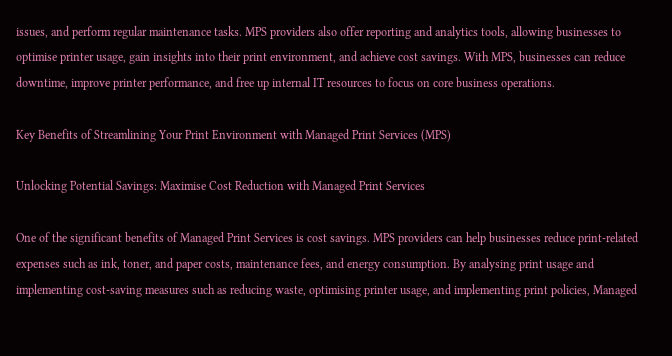issues, and perform regular maintenance tasks. MPS providers also offer reporting and analytics tools, allowing businesses to optimise printer usage, gain insights into their print environment, and achieve cost savings. With MPS, businesses can reduce downtime, improve printer performance, and free up internal IT resources to focus on core business operations.

Key Benefits of Streamlining Your Print Environment with Managed Print Services (MPS)

Unlocking Potential Savings: Maximise Cost Reduction with Managed Print Services

One of the significant benefits of Managed Print Services is cost savings. MPS providers can help businesses reduce print-related expenses such as ink, toner, and paper costs, maintenance fees, and energy consumption. By analysing print usage and implementing cost-saving measures such as reducing waste, optimising printer usage, and implementing print policies, Managed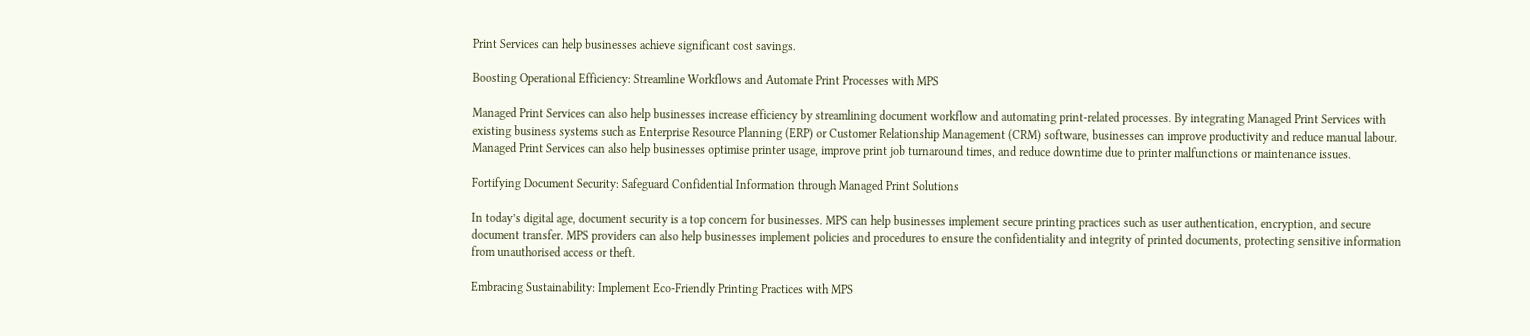Print Services can help businesses achieve significant cost savings.

Boosting Operational Efficiency: Streamline Workflows and Automate Print Processes with MPS

Managed Print Services can also help businesses increase efficiency by streamlining document workflow and automating print-related processes. By integrating Managed Print Services with existing business systems such as Enterprise Resource Planning (ERP) or Customer Relationship Management (CRM) software, businesses can improve productivity and reduce manual labour. Managed Print Services can also help businesses optimise printer usage, improve print job turnaround times, and reduce downtime due to printer malfunctions or maintenance issues.

Fortifying Document Security: Safeguard Confidential Information through Managed Print Solutions

In today’s digital age, document security is a top concern for businesses. MPS can help businesses implement secure printing practices such as user authentication, encryption, and secure document transfer. MPS providers can also help businesses implement policies and procedures to ensure the confidentiality and integrity of printed documents, protecting sensitive information from unauthorised access or theft.

Embracing Sustainability: Implement Eco-Friendly Printing Practices with MPS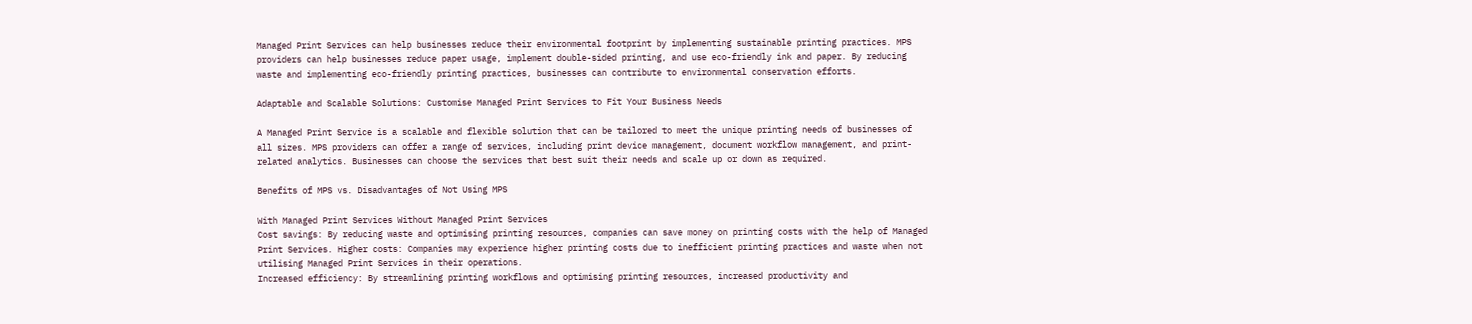Managed Print Services can help businesses reduce their environmental footprint by implementing sustainable printing practices. MPS providers can help businesses reduce paper usage, implement double-sided printing, and use eco-friendly ink and paper. By reducing waste and implementing eco-friendly printing practices, businesses can contribute to environmental conservation efforts.

Adaptable and Scalable Solutions: Customise Managed Print Services to Fit Your Business Needs

A Managed Print Service is a scalable and flexible solution that can be tailored to meet the unique printing needs of businesses of all sizes. MPS providers can offer a range of services, including print device management, document workflow management, and print-related analytics. Businesses can choose the services that best suit their needs and scale up or down as required.

Benefits of MPS vs. Disadvantages of Not Using MPS

With Managed Print Services Without Managed Print Services
Cost savings: By reducing waste and optimising printing resources, companies can save money on printing costs with the help of Managed Print Services. Higher costs: Companies may experience higher printing costs due to inefficient printing practices and waste when not utilising Managed Print Services in their operations.
Increased efficiency: By streamlining printing workflows and optimising printing resources, increased productivity and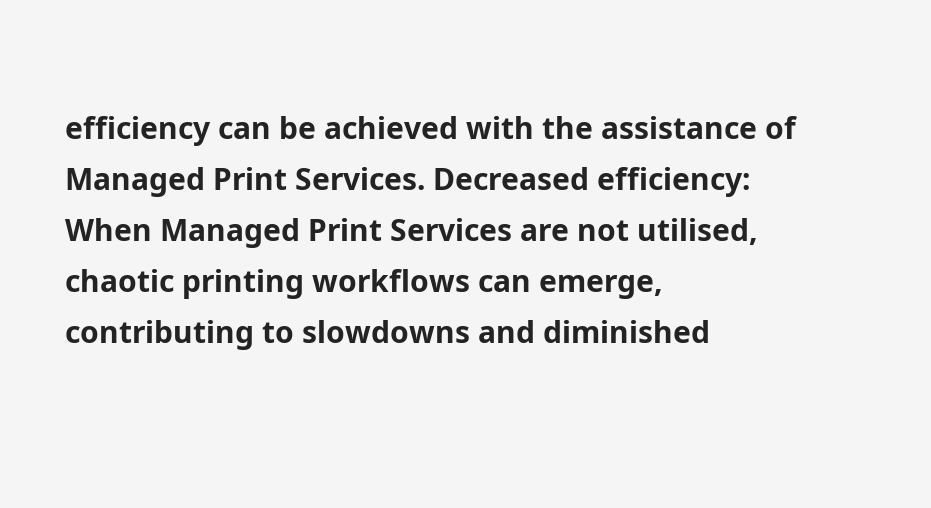efficiency can be achieved with the assistance of Managed Print Services. Decreased efficiency: When Managed Print Services are not utilised, chaotic printing workflows can emerge, contributing to slowdowns and diminished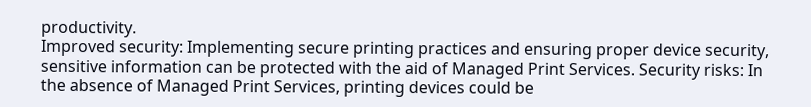productivity.
Improved security: Implementing secure printing practices and ensuring proper device security, sensitive information can be protected with the aid of Managed Print Services. Security risks: In the absence of Managed Print Services, printing devices could be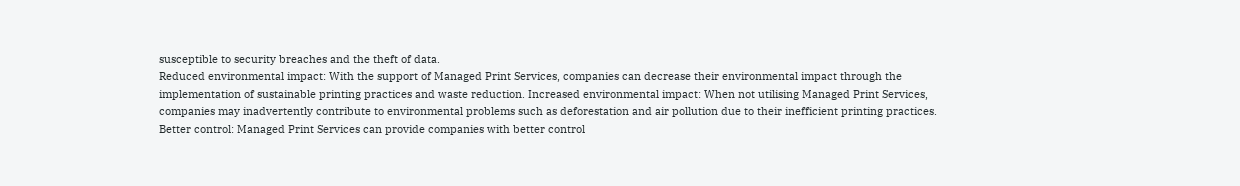susceptible to security breaches and the theft of data.
Reduced environmental impact: With the support of Managed Print Services, companies can decrease their environmental impact through the implementation of sustainable printing practices and waste reduction. Increased environmental impact: When not utilising Managed Print Services, companies may inadvertently contribute to environmental problems such as deforestation and air pollution due to their inefficient printing practices.
Better control: Managed Print Services can provide companies with better control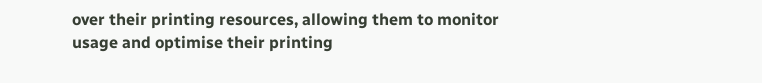over their printing resources, allowing them to monitor usage and optimise their printing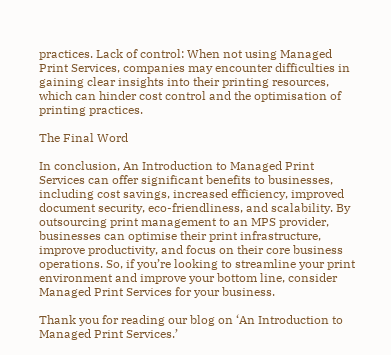practices. Lack of control: When not using Managed Print Services, companies may encounter difficulties in gaining clear insights into their printing resources, which can hinder cost control and the optimisation of printing practices.

The Final Word

In conclusion, An Introduction to Managed Print Services can offer significant benefits to businesses, including cost savings, increased efficiency, improved document security, eco-friendliness, and scalability. By outsourcing print management to an MPS provider, businesses can optimise their print infrastructure, improve productivity, and focus on their core business operations. So, if you’re looking to streamline your print environment and improve your bottom line, consider Managed Print Services for your business.

Thank you for reading our blog on ‘An Introduction to Managed Print Services.’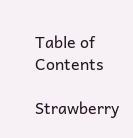Table of Contents

Strawberry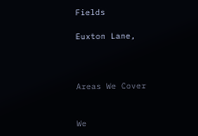Fields

Euxton Lane,



Areas We Cover


We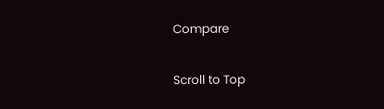Compare

Scroll to Top